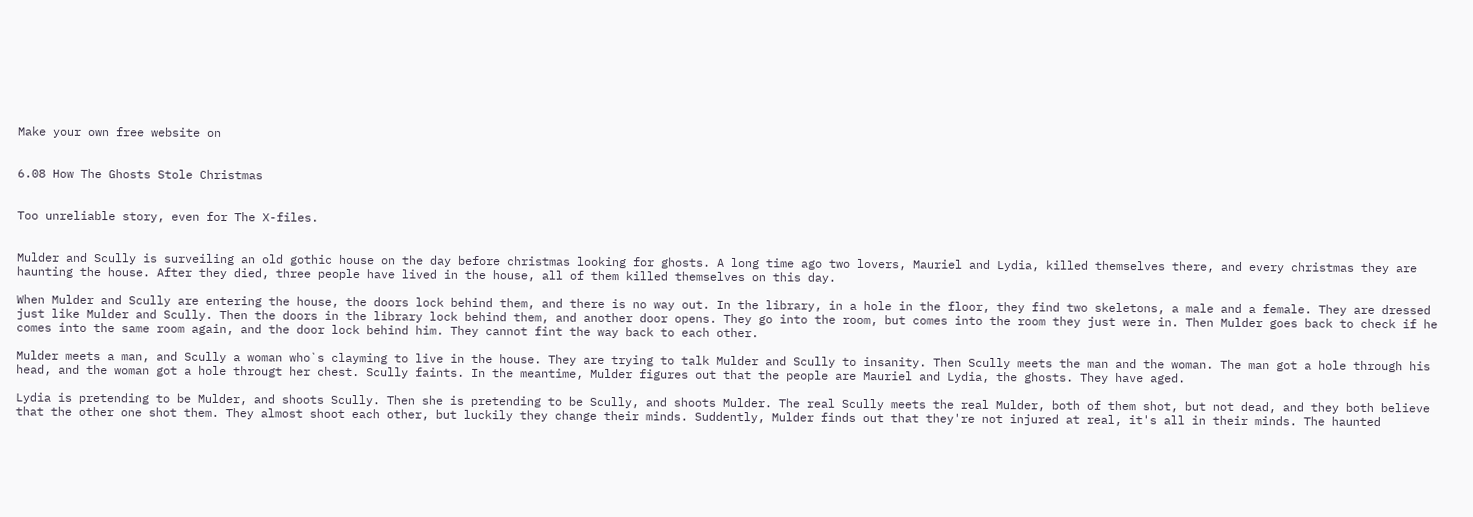Make your own free website on


6.08 How The Ghosts Stole Christmas


Too unreliable story, even for The X-files.


Mulder and Scully is surveiling an old gothic house on the day before christmas looking for ghosts. A long time ago two lovers, Mauriel and Lydia, killed themselves there, and every christmas they are haunting the house. After they died, three people have lived in the house, all of them killed themselves on this day.

When Mulder and Scully are entering the house, the doors lock behind them, and there is no way out. In the library, in a hole in the floor, they find two skeletons, a male and a female. They are dressed just like Mulder and Scully. Then the doors in the library lock behind them, and another door opens. They go into the room, but comes into the room they just were in. Then Mulder goes back to check if he comes into the same room again, and the door lock behind him. They cannot fint the way back to each other.

Mulder meets a man, and Scully a woman who`s clayming to live in the house. They are trying to talk Mulder and Scully to insanity. Then Scully meets the man and the woman. The man got a hole through his head, and the woman got a hole througt her chest. Scully faints. In the meantime, Mulder figures out that the people are Mauriel and Lydia, the ghosts. They have aged.

Lydia is pretending to be Mulder, and shoots Scully. Then she is pretending to be Scully, and shoots Mulder. The real Scully meets the real Mulder, both of them shot, but not dead, and they both believe that the other one shot them. They almost shoot each other, but luckily they change their minds. Suddently, Mulder finds out that they're not injured at real, it's all in their minds. The haunted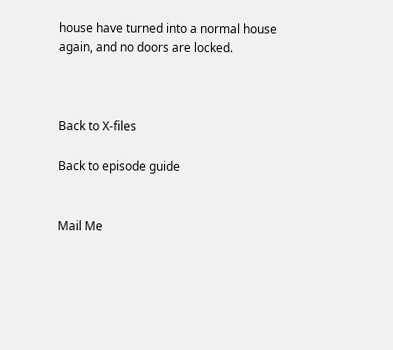house have turned into a normal house again, and no doors are locked.



Back to X-files

Back to episode guide


Mail Me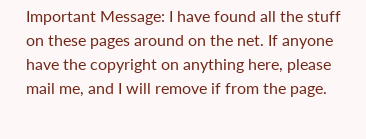Important Message: I have found all the stuff on these pages around on the net. If anyone have the copyright on anything here, please mail me, and I will remove if from the page.